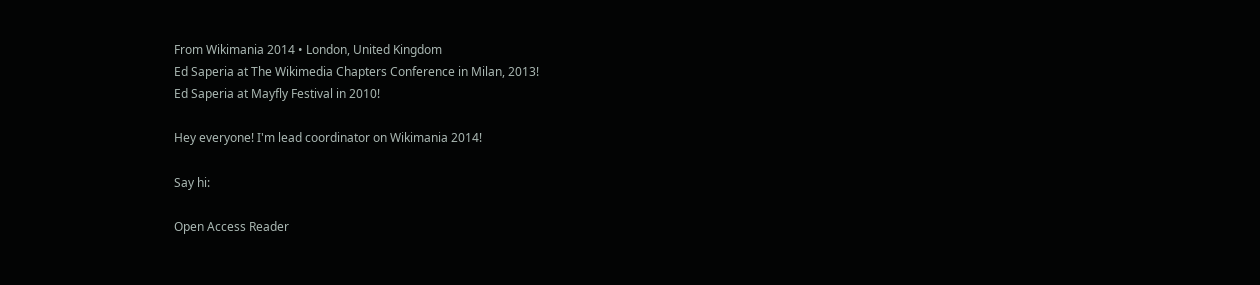From Wikimania 2014 • London, United Kingdom
Ed Saperia at The Wikimedia Chapters Conference in Milan, 2013!
Ed Saperia at Mayfly Festival in 2010!

Hey everyone! I'm lead coordinator on Wikimania 2014!

Say hi:

Open Access Reader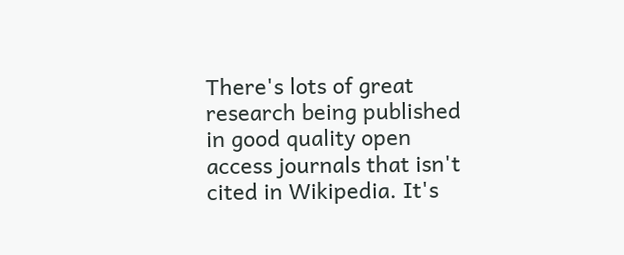There's lots of great research being published in good quality open access journals that isn't cited in Wikipedia. It's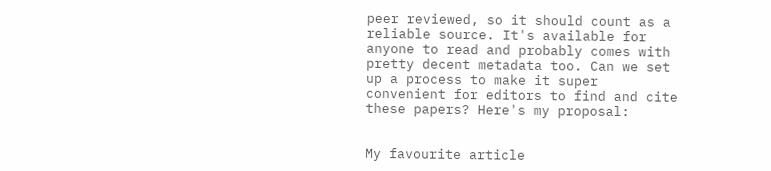peer reviewed, so it should count as a reliable source. It's available for anyone to read and probably comes with pretty decent metadata too. Can we set up a process to make it super convenient for editors to find and cite these papers? Here's my proposal:


My favourite article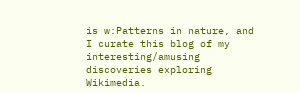is w:Patterns in nature, and I curate this blog of my interesting/amusing discoveries exploring Wikimedia.